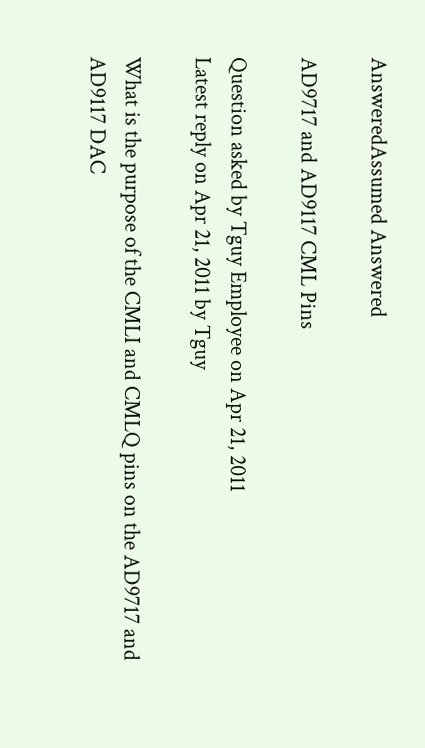AnsweredAssumed Answered

AD9717 and AD9117 CML Pins

Question asked by Tguy Employee on Apr 21, 2011
Latest reply on Apr 21, 2011 by Tguy

What is the purpose of the CMLI and CMLQ pins on the AD9717 and AD9117 DAC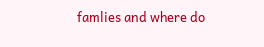famlies and where do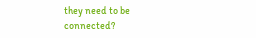they need to be connected?